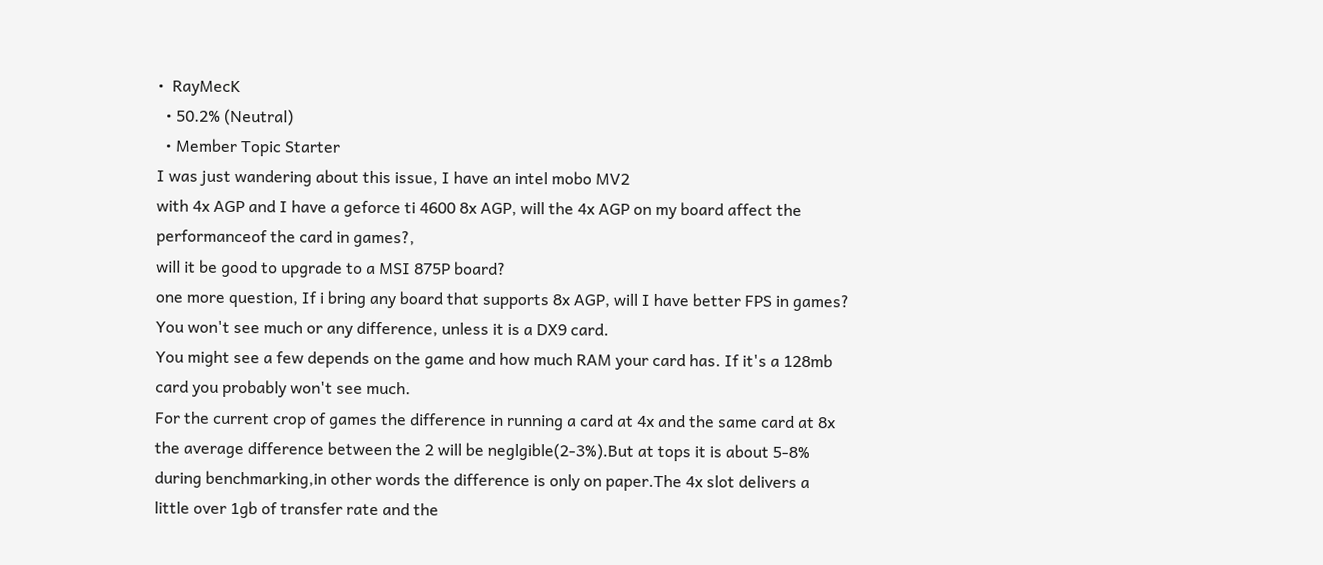•  RayMecK
  • 50.2% (Neutral)
  • Member Topic Starter
I was just wandering about this issue, I have an intel mobo MV2
with 4x AGP and I have a geforce ti 4600 8x AGP, will the 4x AGP on my board affect the performanceof the card in games?,
will it be good to upgrade to a MSI 875P board?
one more question, If i bring any board that supports 8x AGP, will I have better FPS in games?
You won't see much or any difference, unless it is a DX9 card.
You might see a few depends on the game and how much RAM your card has. If it's a 128mb card you probably won't see much.
For the current crop of games the difference in running a card at 4x and the same card at 8x the average difference between the 2 will be neglgible(2-3%).But at tops it is about 5-8% during benchmarking,in other words the difference is only on paper.The 4x slot delivers a little over 1gb of transfer rate and the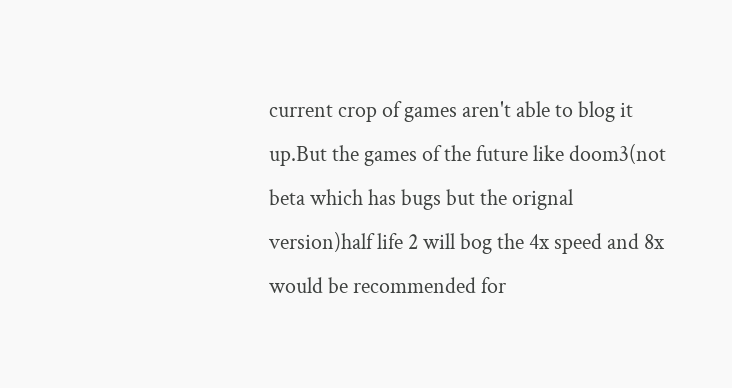current crop of games aren't able to blog it up.But the games of the future like doom3(not beta which has bugs but the orignal version)half life 2 will bog the 4x speed and 8x would be recommended for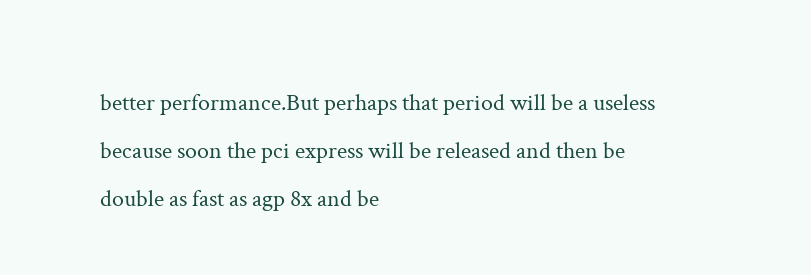better performance.But perhaps that period will be a useless because soon the pci express will be released and then be double as fast as agp 8x and be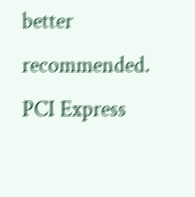better recommended.
PCI Express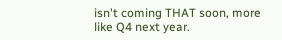isn't coming THAT soon, more like Q4 next year.